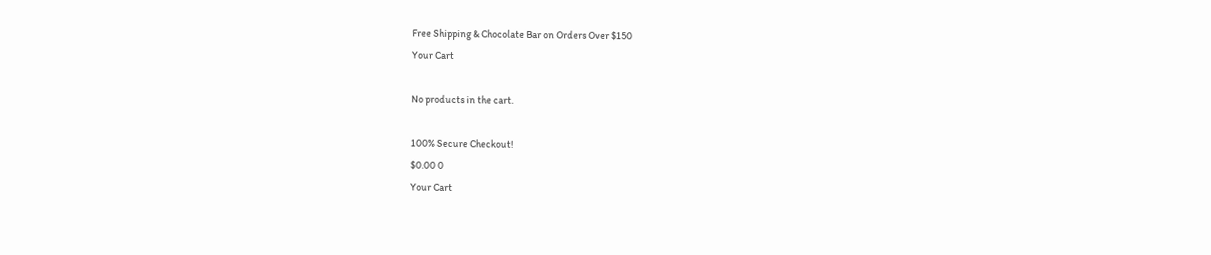Free Shipping & Chocolate Bar on Orders Over $150
Your Cart

No products in the cart.

100% Secure Checkout!
$0.00 0
Your Cart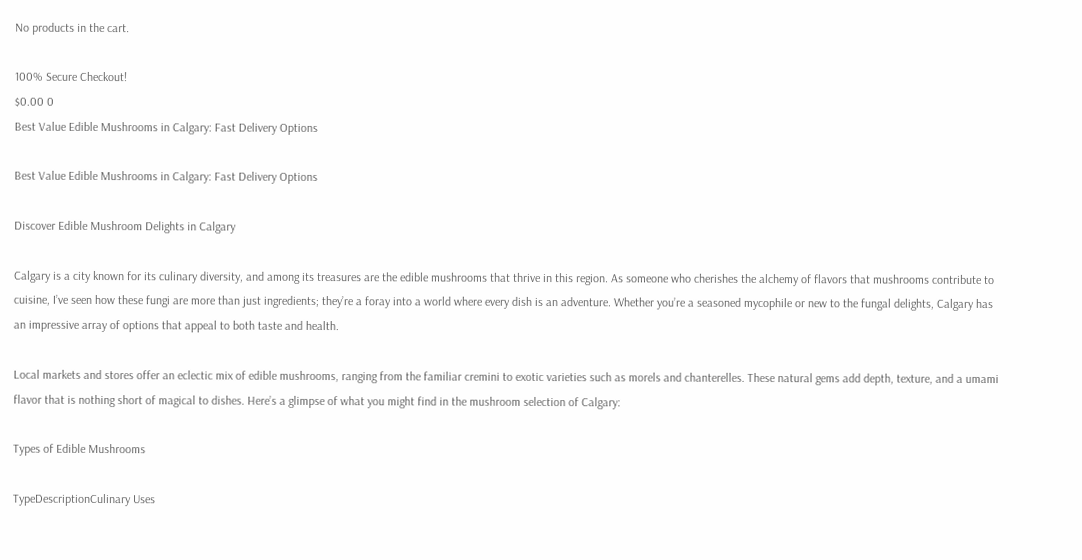No products in the cart.

100% Secure Checkout!
$0.00 0
Best Value Edible Mushrooms in Calgary: Fast Delivery Options

Best Value Edible Mushrooms in Calgary: Fast Delivery Options

Discover Edible Mushroom Delights in Calgary

Calgary is a city known for its culinary diversity, and among its treasures are the edible mushrooms that thrive in this region. As someone who cherishes the alchemy of flavors that mushrooms contribute to cuisine, I’ve seen how these fungi are more than just ingredients; they’re a foray into a world where every dish is an adventure. Whether you’re a seasoned mycophile or new to the fungal delights, Calgary has an impressive array of options that appeal to both taste and health.

Local markets and stores offer an eclectic mix of edible mushrooms, ranging from the familiar cremini to exotic varieties such as morels and chanterelles. These natural gems add depth, texture, and a umami flavor that is nothing short of magical to dishes. Here’s a glimpse of what you might find in the mushroom selection of Calgary:

Types of Edible Mushrooms

TypeDescriptionCulinary Uses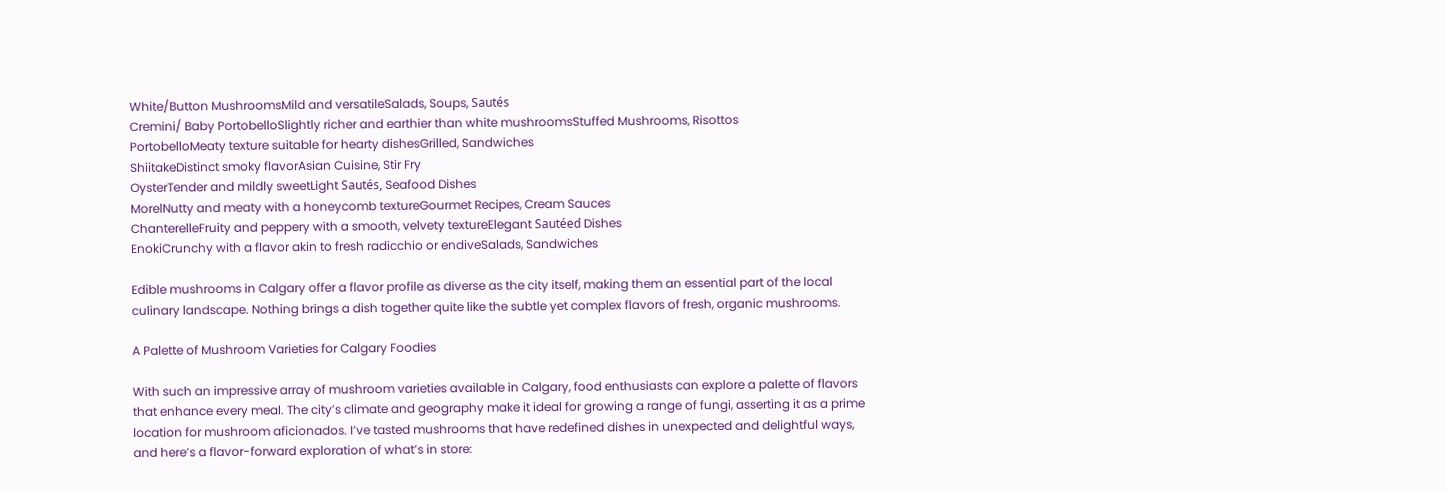White/Button MushroomsMild and versatileSalads, Soups, Sautés
Cremini/ Baby PortobelloSlightly richer and earthier than white mushroomsStuffed Mushrooms, Risottos
PortobelloMeaty texture suitable for hearty dishesGrilled, Sandwiches
ShiitakeDistinct smoky flavorAsian Cuisine, Stir Fry
OysterTender and mildly sweetLight Sautés, Seafood Dishes
MorelNutty and meaty with a honeycomb textureGourmet Recipes, Cream Sauces
ChanterelleFruity and peppery with a smooth, velvety textureElegant Sautéed Dishes
EnokiCrunchy with a flavor akin to fresh radicchio or endiveSalads, Sandwiches

Edible mushrooms in Calgary offer a flavor profile as diverse as the city itself, making them an essential part of the local culinary landscape. Nothing brings a dish together quite like the subtle yet complex flavors of fresh, organic mushrooms.

A Palette of Mushroom Varieties for Calgary Foodies

With such an impressive array of mushroom varieties available in Calgary, food enthusiasts can explore a palette of flavors that enhance every meal. The city’s climate and geography make it ideal for growing a range of fungi, asserting it as a prime location for mushroom aficionados. I’ve tasted mushrooms that have redefined dishes in unexpected and delightful ways, and here’s a flavor-forward exploration of what’s in store: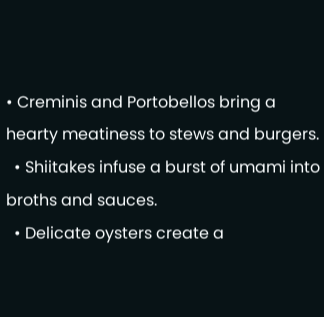• Creminis and Portobellos bring a hearty meatiness to stews and burgers.
  • Shiitakes infuse a burst of umami into broths and sauces.
  • Delicate oysters create a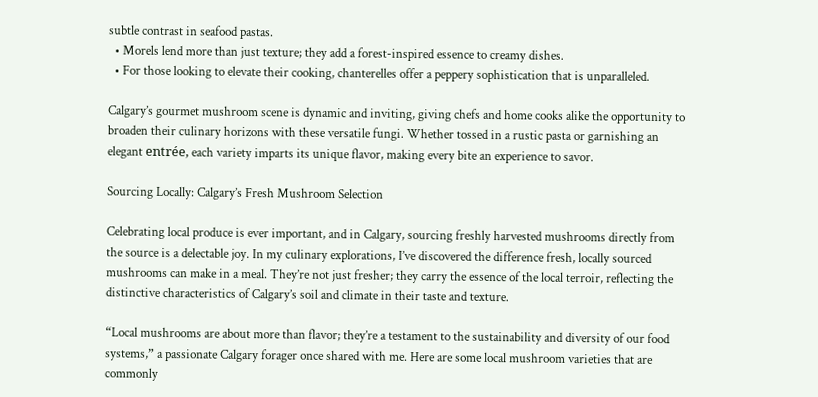subtle contrast in seafood pastas.
  • Morels lend more than just texture; they add a forest-inspired essence to creamy dishes.
  • For those looking to elevate their cooking, chanterelles offer a peppery sophistication that is unparalleled.

Calgary’s gourmet mushroom scene is dynamic and inviting, giving chefs and home cooks alike the opportunity to broaden their culinary horizons with these versatile fungi. Whether tossed in a rustic pasta or garnishing an elegant entrée, each variety imparts its unique flavor, making every bite an experience to savor.

Sourcing Locally: Calgary’s Fresh Mushroom Selection

Celebrating local produce is ever important, and in Calgary, sourcing freshly harvested mushrooms directly from the source is a delectable joy. In my culinary explorations, I’ve discovered the difference fresh, locally sourced mushrooms can make in a meal. They’re not just fresher; they carry the essence of the local terroir, reflecting the distinctive characteristics of Calgary’s soil and climate in their taste and texture.

“Local mushrooms are about more than flavor; they’re a testament to the sustainability and diversity of our food systems,” a passionate Calgary forager once shared with me. Here are some local mushroom varieties that are commonly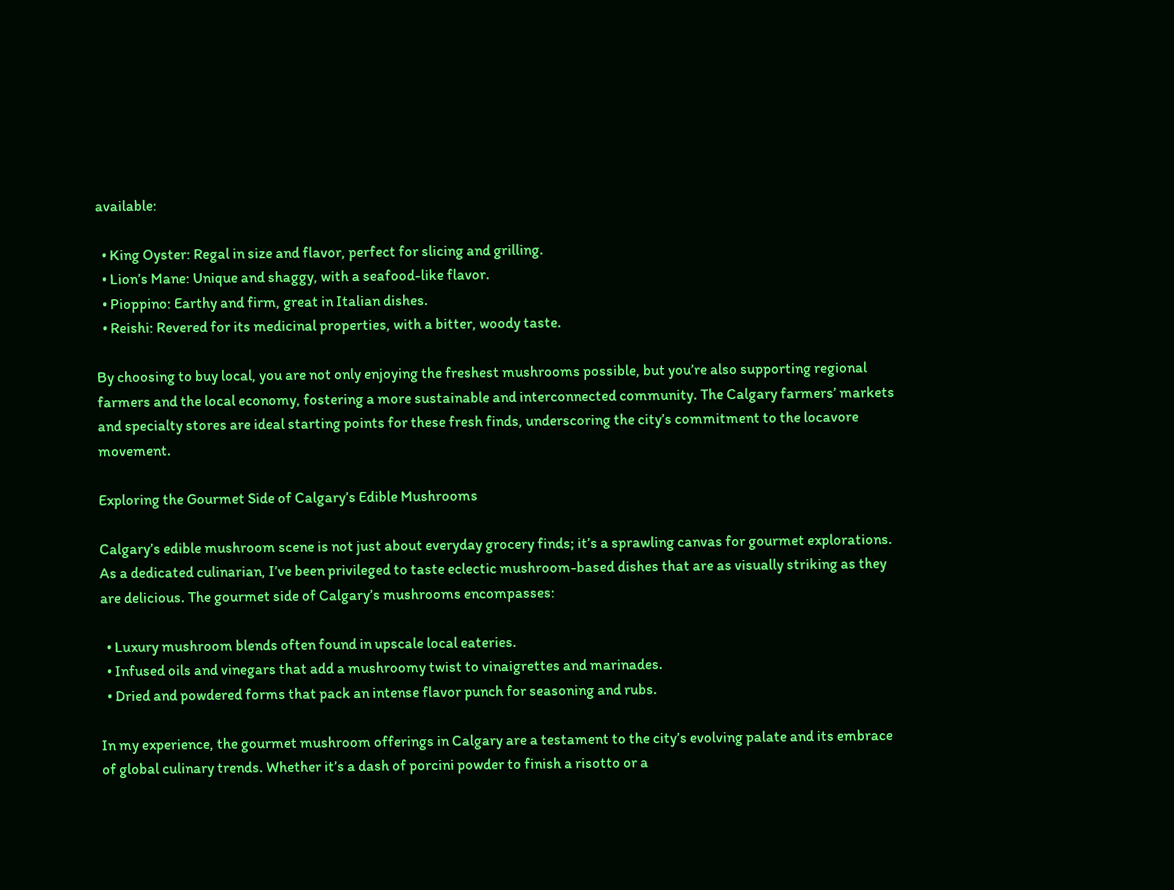available:

  • King Oyster: Regal in size and flavor, perfect for slicing and grilling.
  • Lion’s Mane: Unique and shaggy, with a seafood-like flavor.
  • Pioppino: Earthy and firm, great in Italian dishes.
  • Reishi: Revered for its medicinal properties, with a bitter, woody taste.

By choosing to buy local, you are not only enjoying the freshest mushrooms possible, but you’re also supporting regional farmers and the local economy, fostering a more sustainable and interconnected community. The Calgary farmers’ markets and specialty stores are ideal starting points for these fresh finds, underscoring the city’s commitment to the locavore movement.

Exploring the Gourmet Side of Calgary’s Edible Mushrooms

Calgary’s edible mushroom scene is not just about everyday grocery finds; it’s a sprawling canvas for gourmet explorations. As a dedicated culinarian, I’ve been privileged to taste eclectic mushroom-based dishes that are as visually striking as they are delicious. The gourmet side of Calgary’s mushrooms encompasses:

  • Luxury mushroom blends often found in upscale local eateries.
  • Infused oils and vinegars that add a mushroomy twist to vinaigrettes and marinades.
  • Dried and powdered forms that pack an intense flavor punch for seasoning and rubs.

In my experience, the gourmet mushroom offerings in Calgary are a testament to the city’s evolving palate and its embrace of global culinary trends. Whether it’s a dash of porcini powder to finish a risotto or a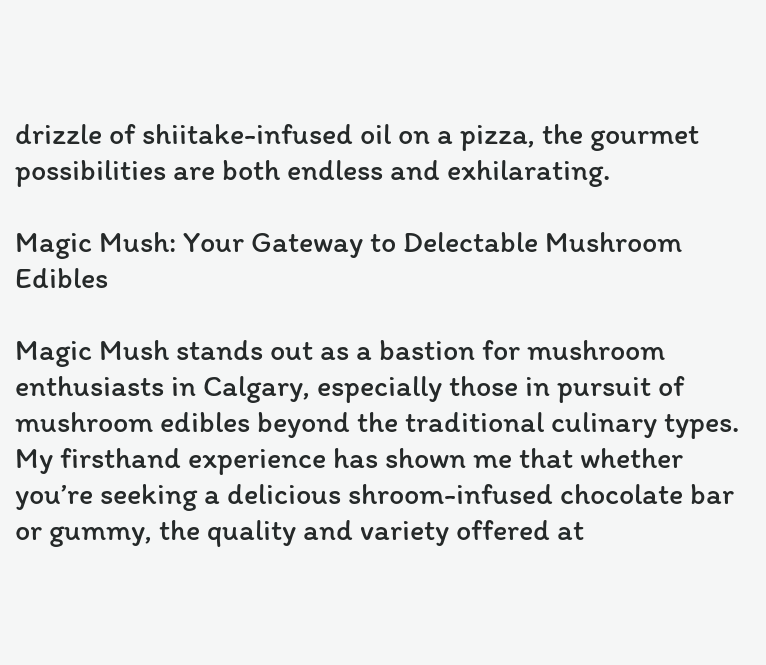drizzle of shiitake-infused oil on a pizza, the gourmet possibilities are both endless and exhilarating.

Magic Mush: Your Gateway to Delectable Mushroom Edibles

Magic Mush stands out as a bastion for mushroom enthusiasts in Calgary, especially those in pursuit of mushroom edibles beyond the traditional culinary types. My firsthand experience has shown me that whether you’re seeking a delicious shroom-infused chocolate bar or gummy, the quality and variety offered at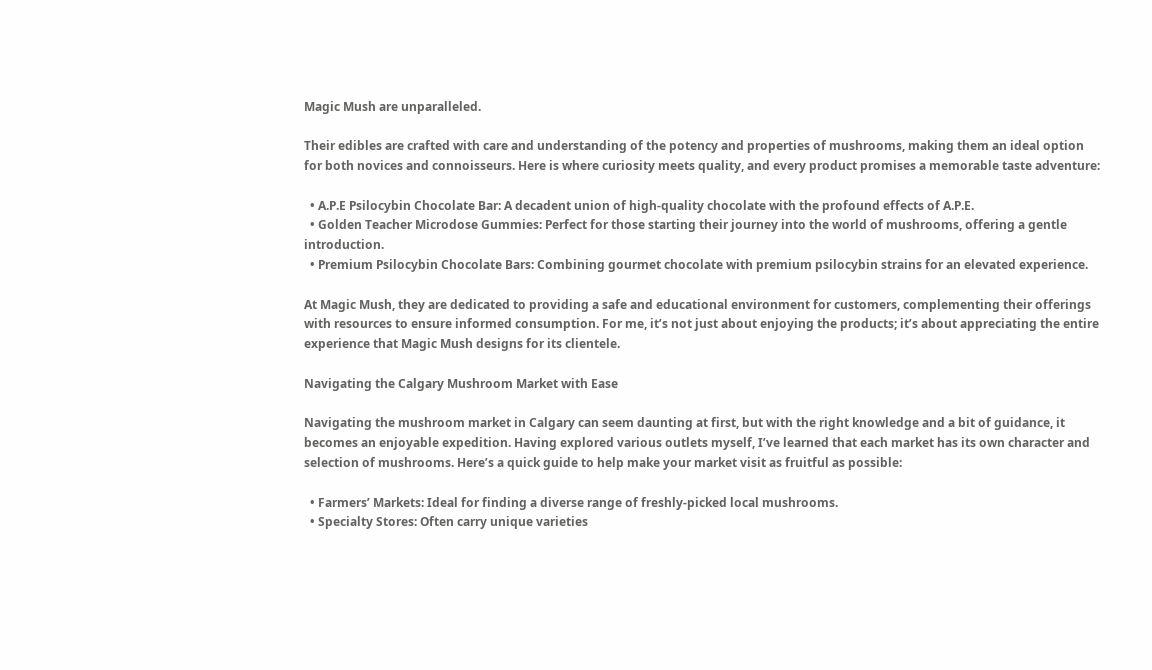Magic Mush are unparalleled.

Their edibles are crafted with care and understanding of the potency and properties of mushrooms, making them an ideal option for both novices and connoisseurs. Here is where curiosity meets quality, and every product promises a memorable taste adventure:

  • A.P.E Psilocybin Chocolate Bar: A decadent union of high-quality chocolate with the profound effects of A.P.E.
  • Golden Teacher Microdose Gummies: Perfect for those starting their journey into the world of mushrooms, offering a gentle introduction.
  • Premium Psilocybin Chocolate Bars: Combining gourmet chocolate with premium psilocybin strains for an elevated experience.

At Magic Mush, they are dedicated to providing a safe and educational environment for customers, complementing their offerings with resources to ensure informed consumption. For me, it’s not just about enjoying the products; it’s about appreciating the entire experience that Magic Mush designs for its clientele.

Navigating the Calgary Mushroom Market with Ease

Navigating the mushroom market in Calgary can seem daunting at first, but with the right knowledge and a bit of guidance, it becomes an enjoyable expedition. Having explored various outlets myself, I’ve learned that each market has its own character and selection of mushrooms. Here’s a quick guide to help make your market visit as fruitful as possible:

  • Farmers’ Markets: Ideal for finding a diverse range of freshly-picked local mushrooms.
  • Specialty Stores: Often carry unique varieties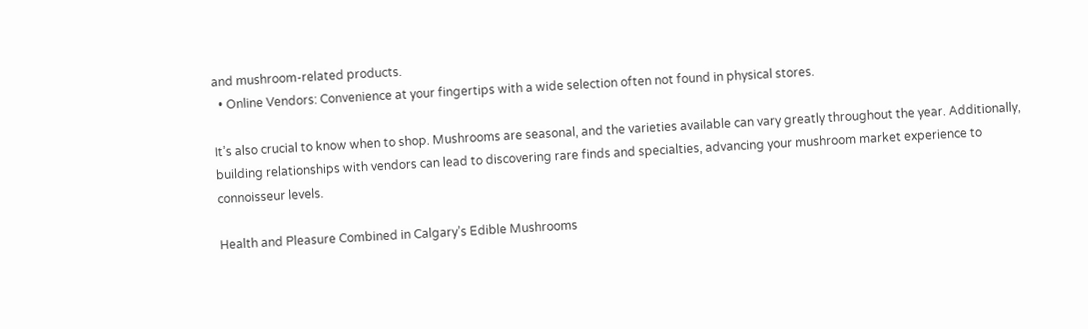and mushroom-related products.
  • Online Vendors: Convenience at your fingertips with a wide selection often not found in physical stores.

It’s also crucial to know when to shop. Mushrooms are seasonal, and the varieties available can vary greatly throughout the year. Additionally, building relationships with vendors can lead to discovering rare finds and specialties, advancing your mushroom market experience to connoisseur levels.

Health and Pleasure Combined in Calgary’s Edible Mushrooms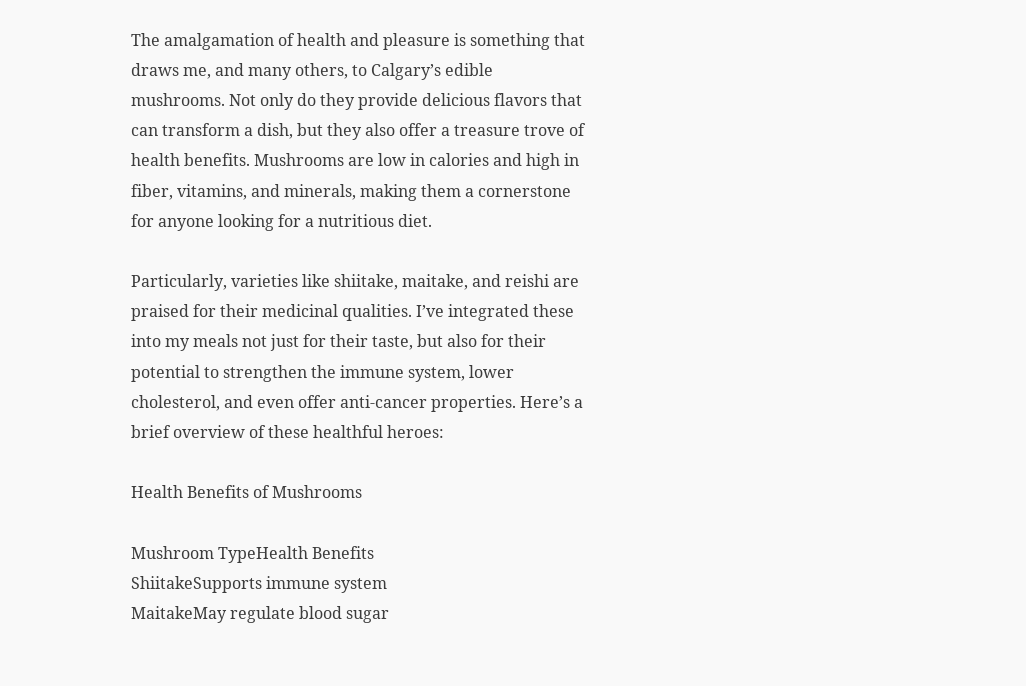The amalgamation of health and pleasure is something that draws me, and many others, to Calgary’s edible mushrooms. Not only do they provide delicious flavors that can transform a dish, but they also offer a treasure trove of health benefits. Mushrooms are low in calories and high in fiber, vitamins, and minerals, making them a cornerstone for anyone looking for a nutritious diet.

Particularly, varieties like shiitake, maitake, and reishi are praised for their medicinal qualities. I’ve integrated these into my meals not just for their taste, but also for their potential to strengthen the immune system, lower cholesterol, and even offer anti-cancer properties. Here’s a brief overview of these healthful heroes:

Health Benefits of Mushrooms

Mushroom TypeHealth Benefits
ShiitakeSupports immune system
MaitakeMay regulate blood sugar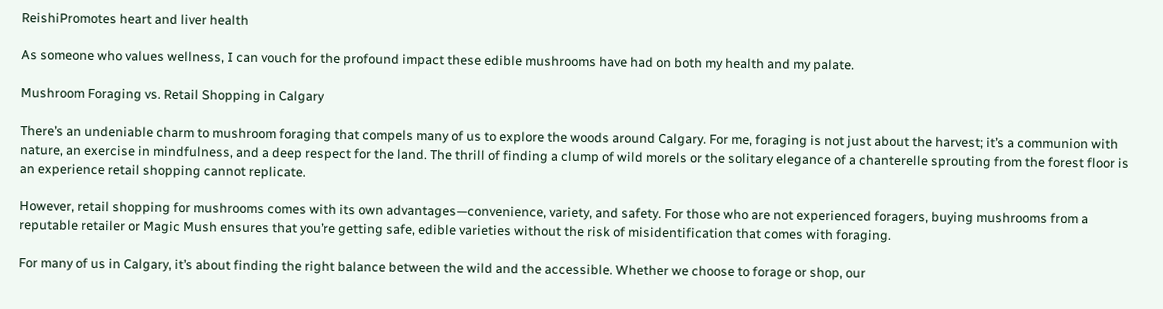ReishiPromotes heart and liver health

As someone who values wellness, I can vouch for the profound impact these edible mushrooms have had on both my health and my palate.

Mushroom Foraging vs. Retail Shopping in Calgary

There’s an undeniable charm to mushroom foraging that compels many of us to explore the woods around Calgary. For me, foraging is not just about the harvest; it’s a communion with nature, an exercise in mindfulness, and a deep respect for the land. The thrill of finding a clump of wild morels or the solitary elegance of a chanterelle sprouting from the forest floor is an experience retail shopping cannot replicate.

However, retail shopping for mushrooms comes with its own advantages—convenience, variety, and safety. For those who are not experienced foragers, buying mushrooms from a reputable retailer or Magic Mush ensures that you’re getting safe, edible varieties without the risk of misidentification that comes with foraging.

For many of us in Calgary, it’s about finding the right balance between the wild and the accessible. Whether we choose to forage or shop, our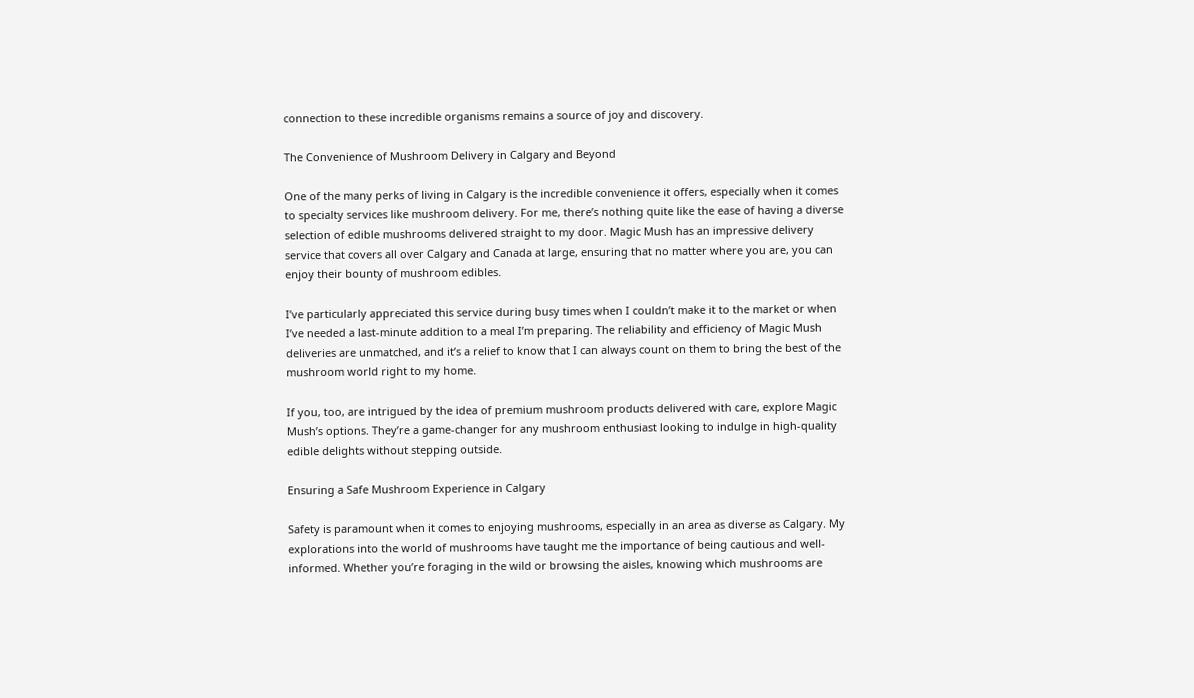connection to these incredible organisms remains a source of joy and discovery.

The Convenience of Mushroom Delivery in Calgary and Beyond

One of the many perks of living in Calgary is the incredible convenience it offers, especially when it comes to specialty services like mushroom delivery. For me, there’s nothing quite like the ease of having a diverse selection of edible mushrooms delivered straight to my door. Magic Mush has an impressive delivery service that covers all over Calgary and Canada at large, ensuring that no matter where you are, you can enjoy their bounty of mushroom edibles.

I’ve particularly appreciated this service during busy times when I couldn’t make it to the market or when I’ve needed a last-minute addition to a meal I’m preparing. The reliability and efficiency of Magic Mush deliveries are unmatched, and it’s a relief to know that I can always count on them to bring the best of the mushroom world right to my home.

If you, too, are intrigued by the idea of premium mushroom products delivered with care, explore Magic Mush’s options. They’re a game-changer for any mushroom enthusiast looking to indulge in high-quality edible delights without stepping outside.

Ensuring a Safe Mushroom Experience in Calgary

Safety is paramount when it comes to enjoying mushrooms, especially in an area as diverse as Calgary. My explorations into the world of mushrooms have taught me the importance of being cautious and well-informed. Whether you’re foraging in the wild or browsing the aisles, knowing which mushrooms are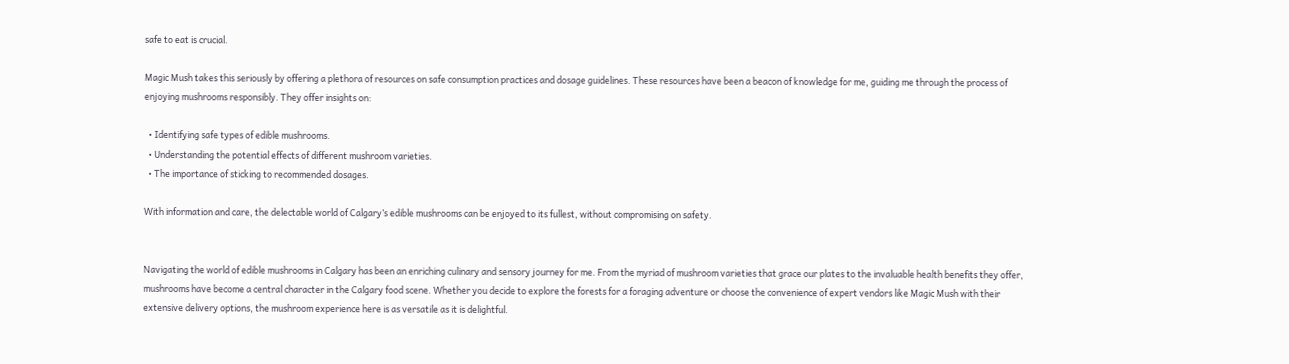safe to eat is crucial.

Magic Mush takes this seriously by offering a plethora of resources on safe consumption practices and dosage guidelines. These resources have been a beacon of knowledge for me, guiding me through the process of enjoying mushrooms responsibly. They offer insights on:

  • Identifying safe types of edible mushrooms.
  • Understanding the potential effects of different mushroom varieties.
  • The importance of sticking to recommended dosages.

With information and care, the delectable world of Calgary’s edible mushrooms can be enjoyed to its fullest, without compromising on safety.


Navigating the world of edible mushrooms in Calgary has been an enriching culinary and sensory journey for me. From the myriad of mushroom varieties that grace our plates to the invaluable health benefits they offer, mushrooms have become a central character in the Calgary food scene. Whether you decide to explore the forests for a foraging adventure or choose the convenience of expert vendors like Magic Mush with their extensive delivery options, the mushroom experience here is as versatile as it is delightful.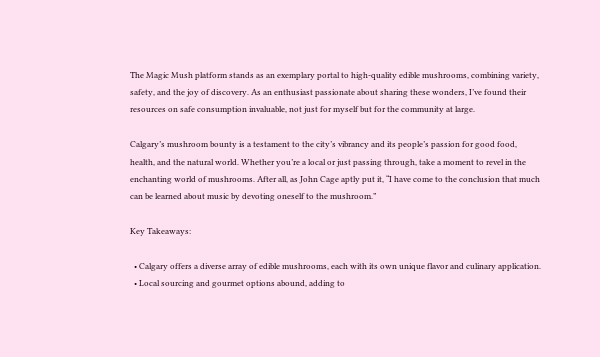The Magic Mush platform stands as an exemplary portal to high-quality edible mushrooms, combining variety, safety, and the joy of discovery. As an enthusiast passionate about sharing these wonders, I’ve found their resources on safe consumption invaluable, not just for myself but for the community at large.

Calgary’s mushroom bounty is a testament to the city’s vibrancy and its people’s passion for good food, health, and the natural world. Whether you’re a local or just passing through, take a moment to revel in the enchanting world of mushrooms. After all, as John Cage aptly put it, “I have come to the conclusion that much can be learned about music by devoting oneself to the mushroom.”

Key Takeaways:

  • Calgary offers a diverse array of edible mushrooms, each with its own unique flavor and culinary application.
  • Local sourcing and gourmet options abound, adding to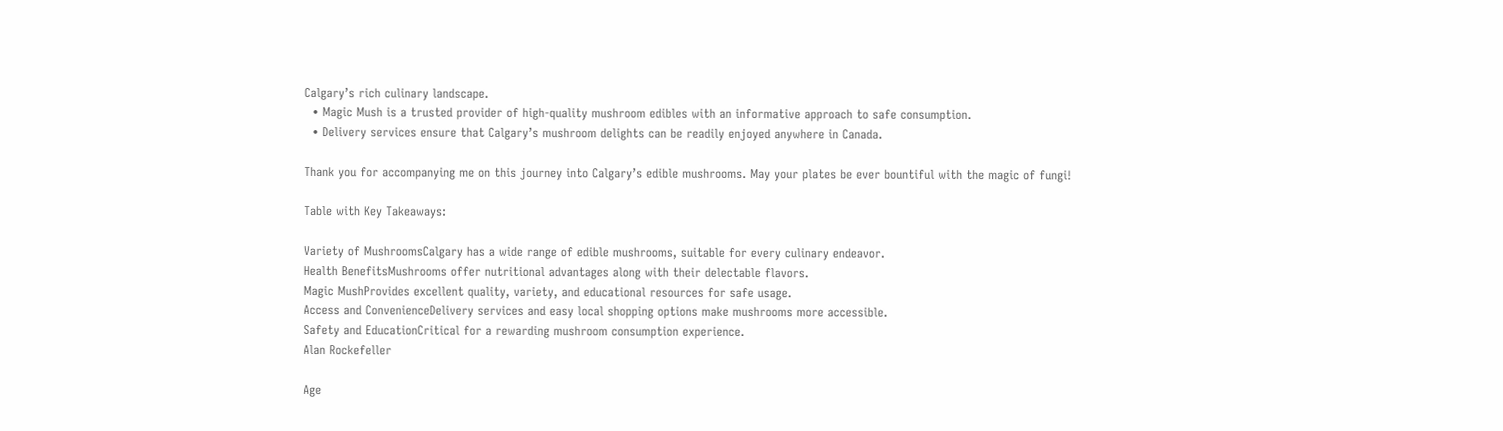Calgary’s rich culinary landscape.
  • Magic Mush is a trusted provider of high-quality mushroom edibles with an informative approach to safe consumption.
  • Delivery services ensure that Calgary’s mushroom delights can be readily enjoyed anywhere in Canada.

Thank you for accompanying me on this journey into Calgary’s edible mushrooms. May your plates be ever bountiful with the magic of fungi!

Table with Key Takeaways:

Variety of MushroomsCalgary has a wide range of edible mushrooms, suitable for every culinary endeavor.
Health BenefitsMushrooms offer nutritional advantages along with their delectable flavors.
Magic MushProvides excellent quality, variety, and educational resources for safe usage.
Access and ConvenienceDelivery services and easy local shopping options make mushrooms more accessible.
Safety and EducationCritical for a rewarding mushroom consumption experience.
Alan Rockefeller

Age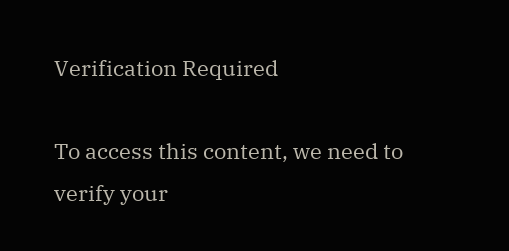Verification Required

To access this content, we need to verify your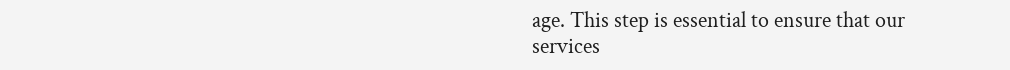age. This step is essential to ensure that our services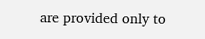are provided only to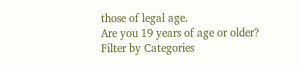those of legal age.
Are you 19 years of age or older?
Filter by Categories